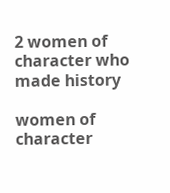2 women of character who made history

women of character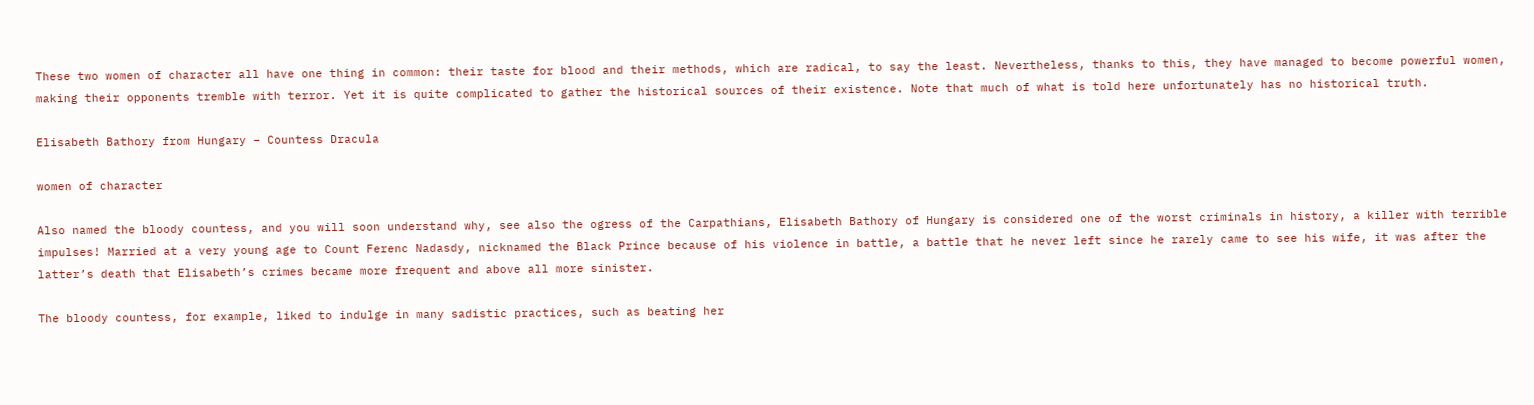These two women of character all have one thing in common: their taste for blood and their methods, which are radical, to say the least. Nevertheless, thanks to this, they have managed to become powerful women, making their opponents tremble with terror. Yet it is quite complicated to gather the historical sources of their existence. Note that much of what is told here unfortunately has no historical truth.

Elisabeth Bathory from Hungary – Countess Dracula

women of character

Also named the bloody countess, and you will soon understand why, see also the ogress of the Carpathians, Elisabeth Bathory of Hungary is considered one of the worst criminals in history, a killer with terrible impulses! Married at a very young age to Count Ferenc Nadasdy, nicknamed the Black Prince because of his violence in battle, a battle that he never left since he rarely came to see his wife, it was after the latter’s death that Elisabeth’s crimes became more frequent and above all more sinister.

The bloody countess, for example, liked to indulge in many sadistic practices, such as beating her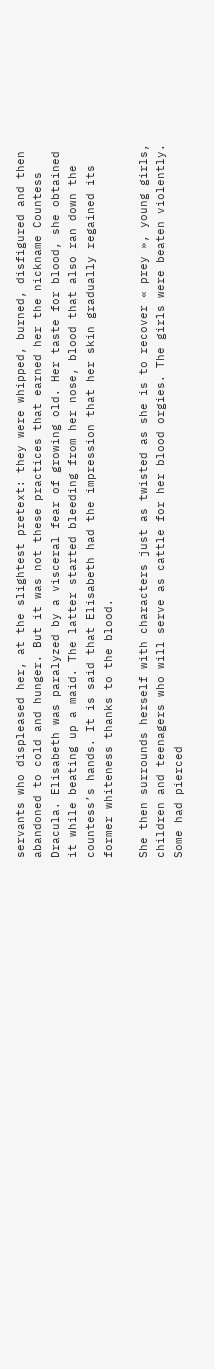servants who displeased her, at the slightest pretext: they were whipped, burned, disfigured and then abandoned to cold and hunger. But it was not these practices that earned her the nickname Countess Dracula. Elisabeth was paralyzed by a visceral fear of growing old. Her taste for blood, she obtained it while beating up a maid. The latter started bleeding from her nose, blood that also ran down the countess’s hands. It is said that Elisabeth had the impression that her skin gradually regained its former whiteness thanks to the blood.

She then surrounds herself with characters just as twisted as she is to recover « prey », young girls, children and teenagers who will serve as cattle for her blood orgies. The girls were beaten violently. Some had pierced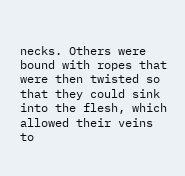necks. Others were bound with ropes that were then twisted so that they could sink into the flesh, which allowed their veins to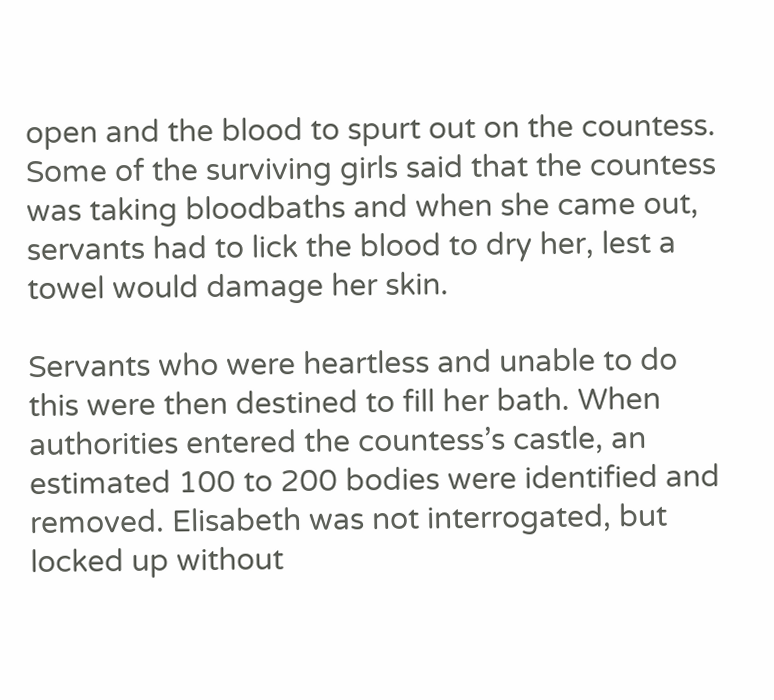open and the blood to spurt out on the countess. Some of the surviving girls said that the countess was taking bloodbaths and when she came out, servants had to lick the blood to dry her, lest a towel would damage her skin.

Servants who were heartless and unable to do this were then destined to fill her bath. When authorities entered the countess’s castle, an estimated 100 to 200 bodies were identified and removed. Elisabeth was not interrogated, but locked up without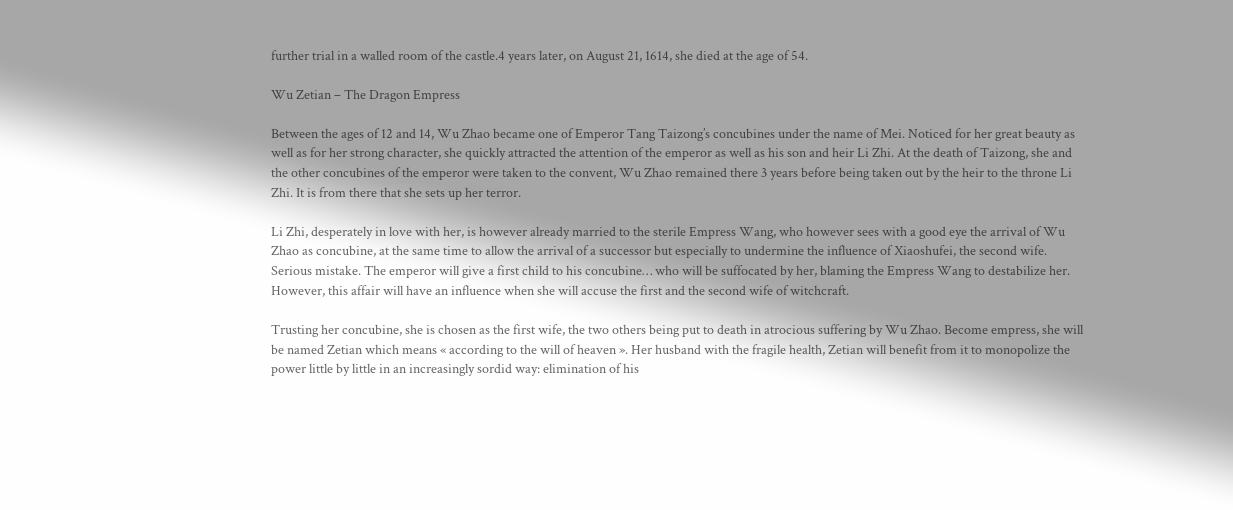further trial in a walled room of the castle.4 years later, on August 21, 1614, she died at the age of 54.

Wu Zetian – The Dragon Empress

Between the ages of 12 and 14, Wu Zhao became one of Emperor Tang Taizong’s concubines under the name of Mei. Noticed for her great beauty as well as for her strong character, she quickly attracted the attention of the emperor as well as his son and heir Li Zhi. At the death of Taizong, she and the other concubines of the emperor were taken to the convent, Wu Zhao remained there 3 years before being taken out by the heir to the throne Li Zhi. It is from there that she sets up her terror.

Li Zhi, desperately in love with her, is however already married to the sterile Empress Wang, who however sees with a good eye the arrival of Wu Zhao as concubine, at the same time to allow the arrival of a successor but especially to undermine the influence of Xiaoshufei, the second wife. Serious mistake. The emperor will give a first child to his concubine… who will be suffocated by her, blaming the Empress Wang to destabilize her. However, this affair will have an influence when she will accuse the first and the second wife of witchcraft.

Trusting her concubine, she is chosen as the first wife, the two others being put to death in atrocious suffering by Wu Zhao. Become empress, she will be named Zetian which means « according to the will of heaven ». Her husband with the fragile health, Zetian will benefit from it to monopolize the power little by little in an increasingly sordid way: elimination of his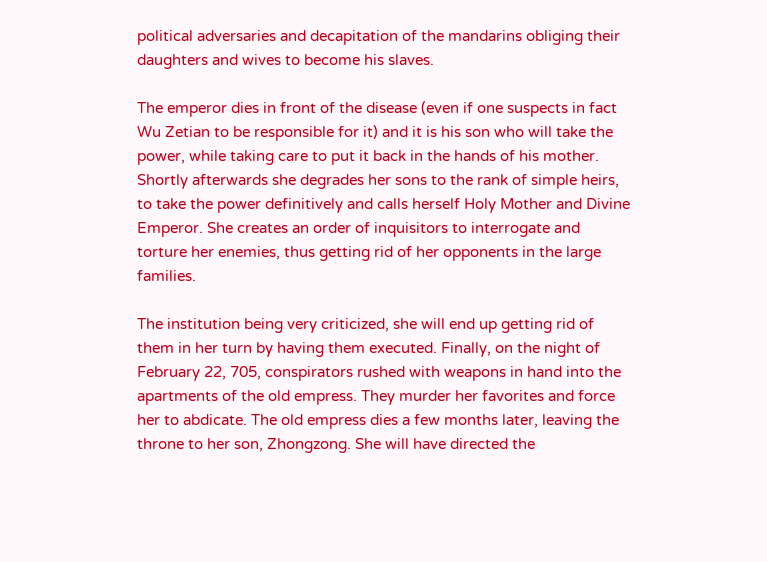political adversaries and decapitation of the mandarins obliging their daughters and wives to become his slaves.

The emperor dies in front of the disease (even if one suspects in fact Wu Zetian to be responsible for it) and it is his son who will take the power, while taking care to put it back in the hands of his mother. Shortly afterwards she degrades her sons to the rank of simple heirs, to take the power definitively and calls herself Holy Mother and Divine Emperor. She creates an order of inquisitors to interrogate and torture her enemies, thus getting rid of her opponents in the large families.

The institution being very criticized, she will end up getting rid of them in her turn by having them executed. Finally, on the night of February 22, 705, conspirators rushed with weapons in hand into the apartments of the old empress. They murder her favorites and force her to abdicate. The old empress dies a few months later, leaving the throne to her son, Zhongzong. She will have directed the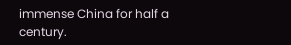immense China for half a century.